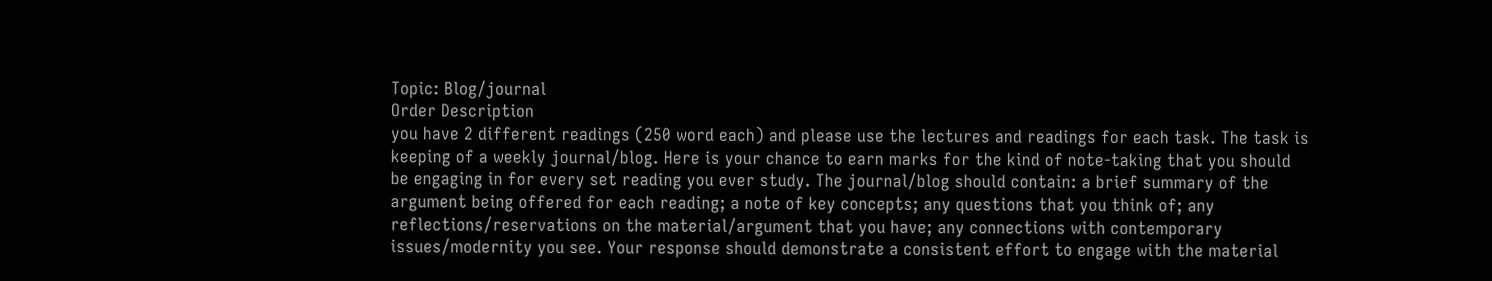Topic: Blog/journal
Order Description
you have 2 different readings (250 word each) and please use the lectures and readings for each task. The task is keeping of a weekly journal/blog. Here is your chance to earn marks for the kind of note-taking that you should be engaging in for every set reading you ever study. The journal/blog should contain: a brief summary of the argument being offered for each reading; a note of key concepts; any questions that you think of; any reflections/reservations on the material/argument that you have; any connections with contemporary issues/modernity you see. Your response should demonstrate a consistent effort to engage with the material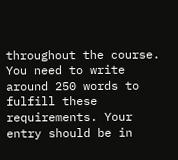throughout the course. You need to write around 250 words to fulfill these requirements. Your entry should be in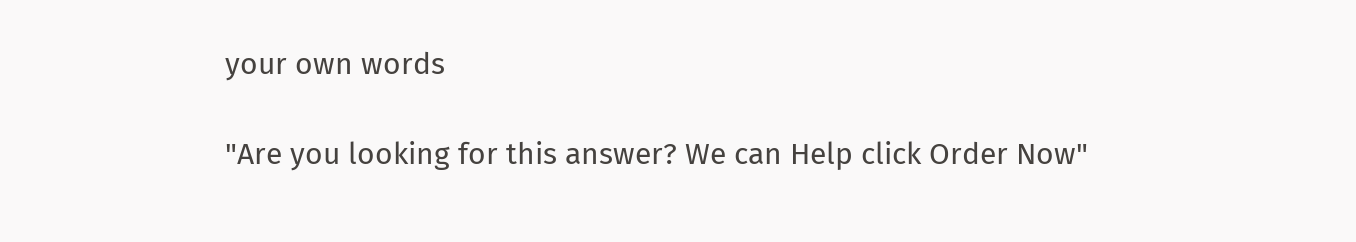your own words

"Are you looking for this answer? We can Help click Order Now"